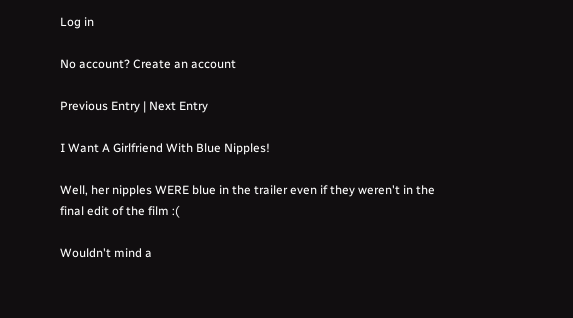Log in

No account? Create an account

Previous Entry | Next Entry

I Want A Girlfriend With Blue Nipples!

Well, her nipples WERE blue in the trailer even if they weren't in the final edit of the film :(

Wouldn't mind a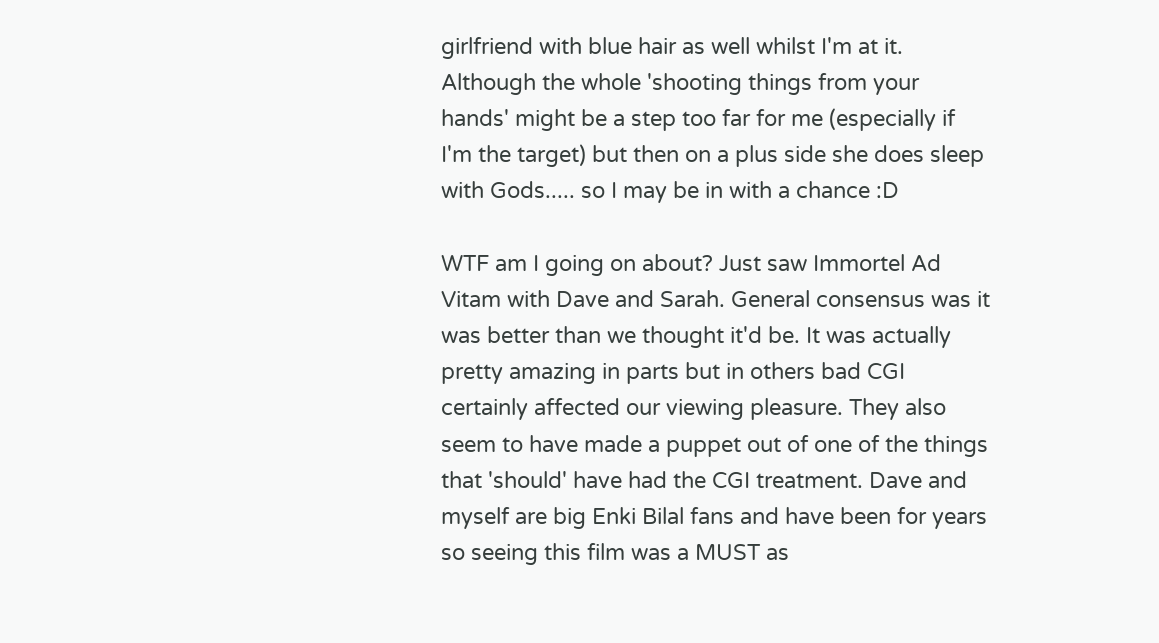girlfriend with blue hair as well whilst I'm at it. Although the whole 'shooting things from your hands' might be a step too far for me (especially if I'm the target) but then on a plus side she does sleep with Gods..... so I may be in with a chance :D

WTF am I going on about? Just saw Immortel Ad Vitam with Dave and Sarah. General consensus was it was better than we thought it'd be. It was actually pretty amazing in parts but in others bad CGI certainly affected our viewing pleasure. They also seem to have made a puppet out of one of the things that 'should' have had the CGI treatment. Dave and myself are big Enki Bilal fans and have been for years so seeing this film was a MUST as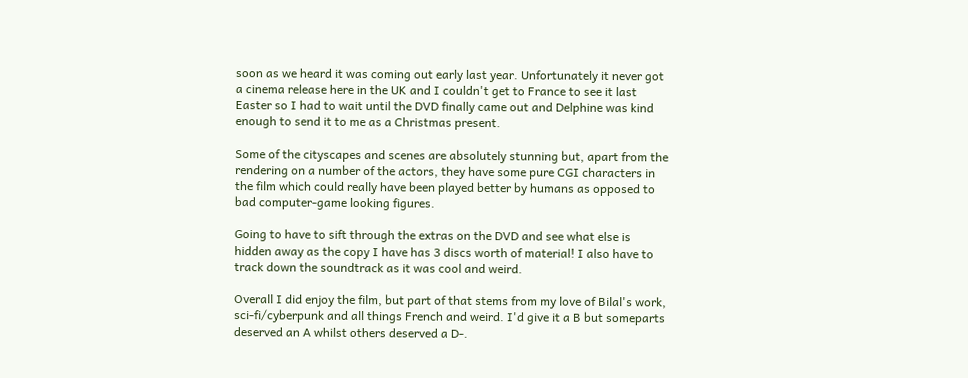soon as we heard it was coming out early last year. Unfortunately it never got a cinema release here in the UK and I couldn't get to France to see it last Easter so I had to wait until the DVD finally came out and Delphine was kind enough to send it to me as a Christmas present.

Some of the cityscapes and scenes are absolutely stunning but, apart from the rendering on a number of the actors, they have some pure CGI characters in the film which could really have been played better by humans as opposed to bad computer-game looking figures.

Going to have to sift through the extras on the DVD and see what else is hidden away as the copy I have has 3 discs worth of material! I also have to track down the soundtrack as it was cool and weird.

Overall I did enjoy the film, but part of that stems from my love of Bilal's work, sci-fi/cyberpunk and all things French and weird. I'd give it a B but someparts deserved an A whilst others deserved a D-.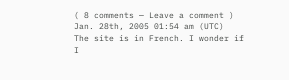( 8 comments — Leave a comment )
Jan. 28th, 2005 01:54 am (UTC)
The site is in French. I wonder if I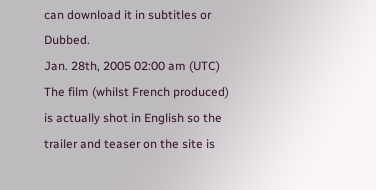can download it in subtitles or Dubbed.
Jan. 28th, 2005 02:00 am (UTC)
The film (whilst French produced) is actually shot in English so the trailer and teaser on the site is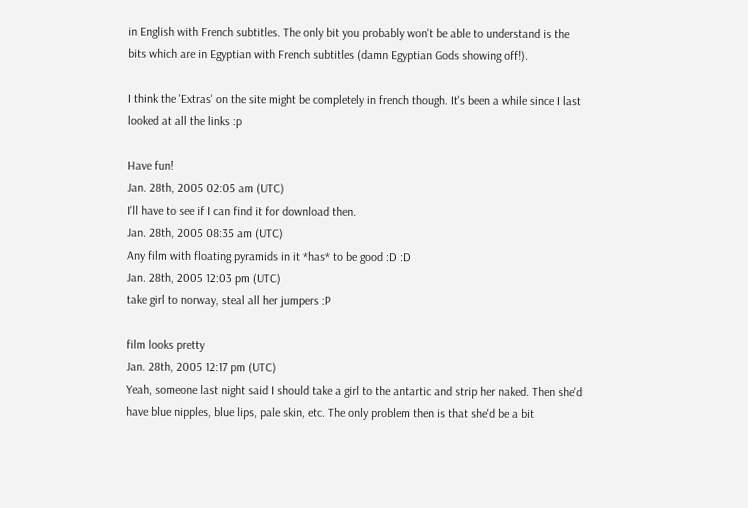in English with French subtitles. The only bit you probably won't be able to understand is the bits which are in Egyptian with French subtitles (damn Egyptian Gods showing off!).

I think the 'Extras' on the site might be completely in french though. It's been a while since I last looked at all the links :p

Have fun!
Jan. 28th, 2005 02:05 am (UTC)
I'll have to see if I can find it for download then.
Jan. 28th, 2005 08:35 am (UTC)
Any film with floating pyramids in it *has* to be good :D :D
Jan. 28th, 2005 12:03 pm (UTC)
take girl to norway, steal all her jumpers :P

film looks pretty
Jan. 28th, 2005 12:17 pm (UTC)
Yeah, someone last night said I should take a girl to the antartic and strip her naked. Then she'd have blue nipples, blue lips, pale skin, etc. The only problem then is that she'd be a bit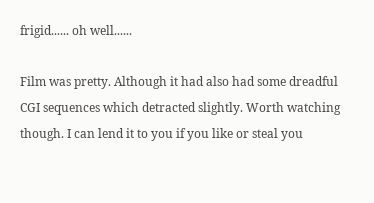frigid...... oh well......

Film was pretty. Although it had also had some dreadful CGI sequences which detracted slightly. Worth watching though. I can lend it to you if you like or steal you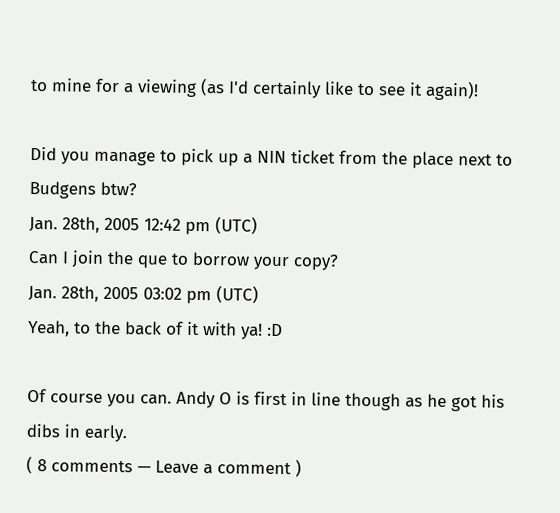to mine for a viewing (as I'd certainly like to see it again)!

Did you manage to pick up a NIN ticket from the place next to Budgens btw?
Jan. 28th, 2005 12:42 pm (UTC)
Can I join the que to borrow your copy?
Jan. 28th, 2005 03:02 pm (UTC)
Yeah, to the back of it with ya! :D

Of course you can. Andy O is first in line though as he got his dibs in early.
( 8 comments — Leave a comment )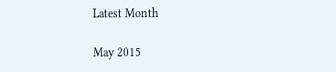Latest Month

May 2015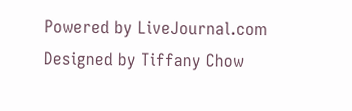Powered by LiveJournal.com
Designed by Tiffany Chow